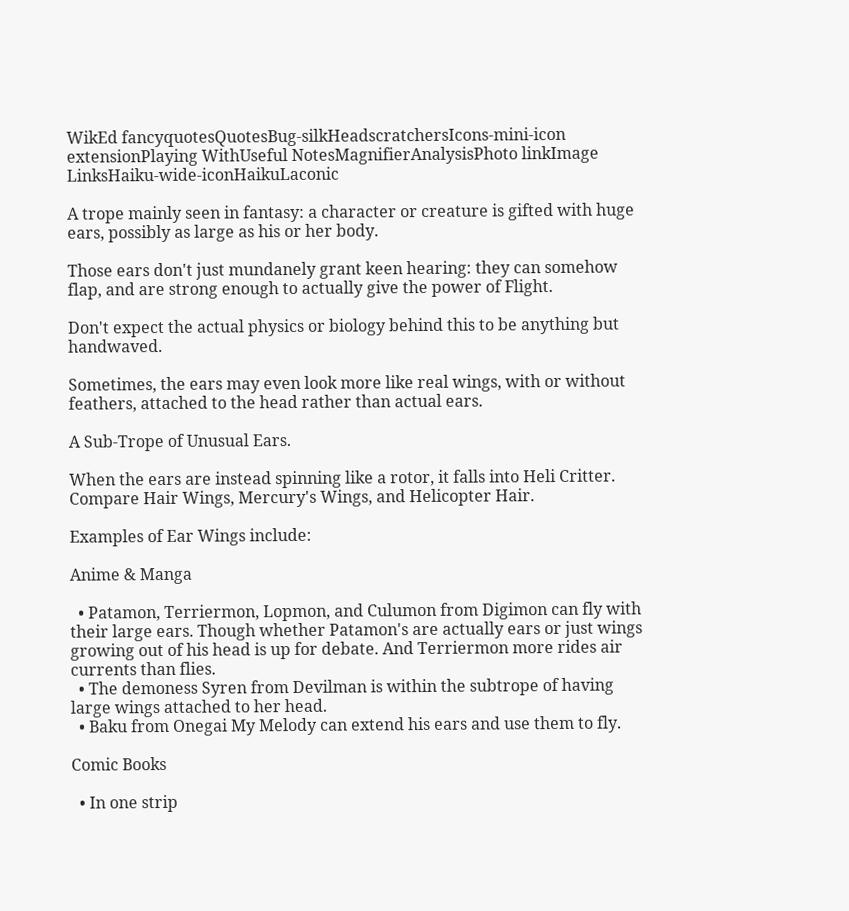WikEd fancyquotesQuotesBug-silkHeadscratchersIcons-mini-icon extensionPlaying WithUseful NotesMagnifierAnalysisPhoto linkImage LinksHaiku-wide-iconHaikuLaconic

A trope mainly seen in fantasy: a character or creature is gifted with huge ears, possibly as large as his or her body.

Those ears don't just mundanely grant keen hearing: they can somehow flap, and are strong enough to actually give the power of Flight.

Don't expect the actual physics or biology behind this to be anything but handwaved.

Sometimes, the ears may even look more like real wings, with or without feathers, attached to the head rather than actual ears.

A Sub-Trope of Unusual Ears.

When the ears are instead spinning like a rotor, it falls into Heli Critter. Compare Hair Wings, Mercury's Wings, and Helicopter Hair.

Examples of Ear Wings include:

Anime & Manga

  • Patamon, Terriermon, Lopmon, and Culumon from Digimon can fly with their large ears. Though whether Patamon's are actually ears or just wings growing out of his head is up for debate. And Terriermon more rides air currents than flies.
  • The demoness Syren from Devilman is within the subtrope of having large wings attached to her head.
  • Baku from Onegai My Melody can extend his ears and use them to fly.

Comic Books

  • In one strip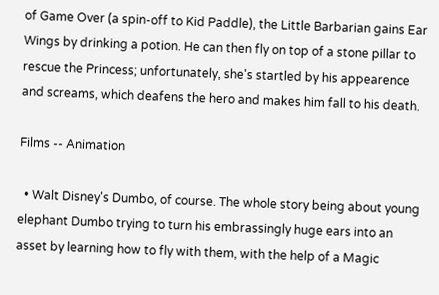of Game Over (a spin-off to Kid Paddle), the Little Barbarian gains Ear Wings by drinking a potion. He can then fly on top of a stone pillar to rescue the Princess; unfortunately, she's startled by his appearence and screams, which deafens the hero and makes him fall to his death.

Films -- Animation

  • Walt Disney's Dumbo, of course. The whole story being about young elephant Dumbo trying to turn his embrassingly huge ears into an asset by learning how to fly with them, with the help of a Magic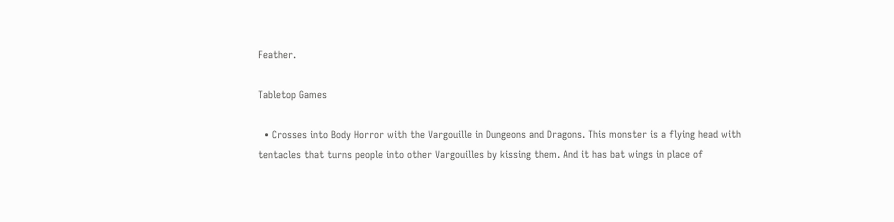Feather.

Tabletop Games

  • Crosses into Body Horror with the Vargouille in Dungeons and Dragons. This monster is a flying head with tentacles that turns people into other Vargouilles by kissing them. And it has bat wings in place of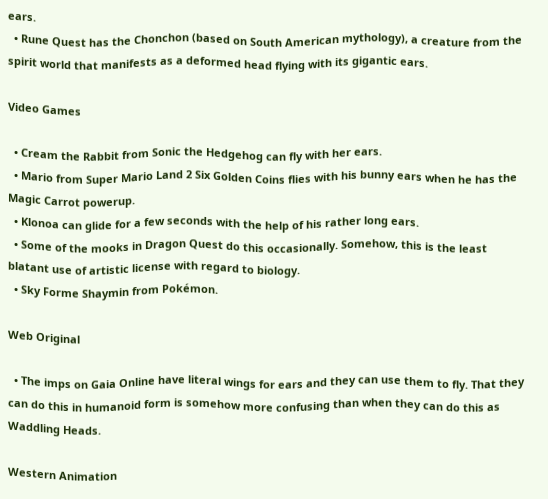ears.
  • Rune Quest has the Chonchon (based on South American mythology), a creature from the spirit world that manifests as a deformed head flying with its gigantic ears.

Video Games

  • Cream the Rabbit from Sonic the Hedgehog can fly with her ears.
  • Mario from Super Mario Land 2 Six Golden Coins flies with his bunny ears when he has the Magic Carrot powerup.
  • Klonoa can glide for a few seconds with the help of his rather long ears.
  • Some of the mooks in Dragon Quest do this occasionally. Somehow, this is the least blatant use of artistic license with regard to biology.
  • Sky Forme Shaymin from Pokémon.

Web Original

  • The imps on Gaia Online have literal wings for ears and they can use them to fly. That they can do this in humanoid form is somehow more confusing than when they can do this as Waddling Heads.

Western Animation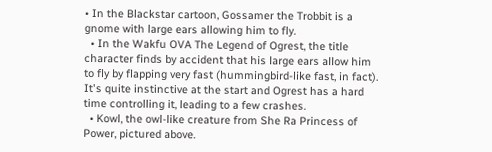• In the Blackstar cartoon, Gossamer the Trobbit is a gnome with large ears allowing him to fly.
  • In the Wakfu OVA The Legend of Ogrest, the title character finds by accident that his large ears allow him to fly by flapping very fast (hummingbird-like fast, in fact). It's quite instinctive at the start and Ogrest has a hard time controlling it, leading to a few crashes.
  • Kowl, the owl-like creature from She Ra Princess of Power, pictured above.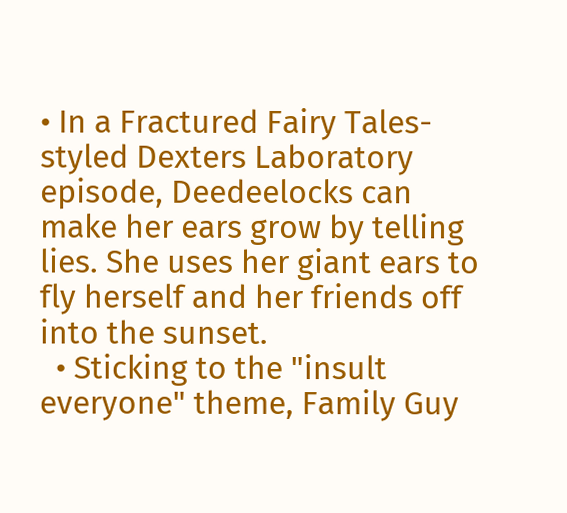• In a Fractured Fairy Tales-styled Dexters Laboratory episode, Deedeelocks can make her ears grow by telling lies. She uses her giant ears to fly herself and her friends off into the sunset.
  • Sticking to the "insult everyone" theme, Family Guy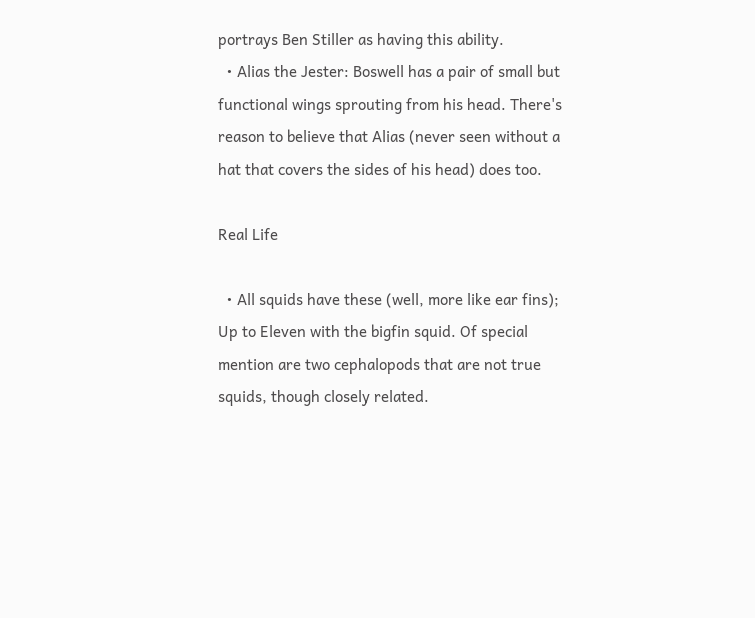portrays Ben Stiller as having this ability.
  • Alias the Jester: Boswell has a pair of small but functional wings sprouting from his head. There's reason to believe that Alias (never seen without a hat that covers the sides of his head) does too.

Real Life

  • All squids have these (well, more like ear fins); Up to Eleven with the bigfin squid. Of special mention are two cephalopods that are not true squids, though closely related.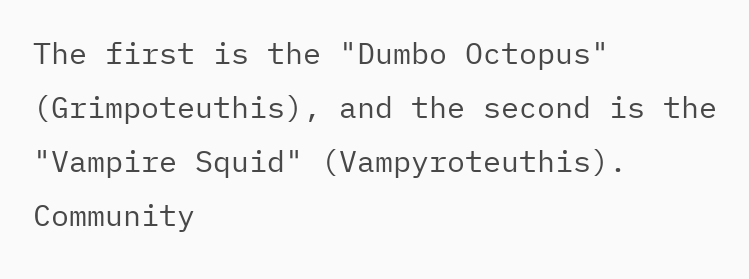The first is the "Dumbo Octopus" (Grimpoteuthis), and the second is the "Vampire Squid" (Vampyroteuthis).
Community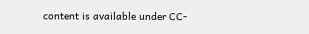content is available under CC-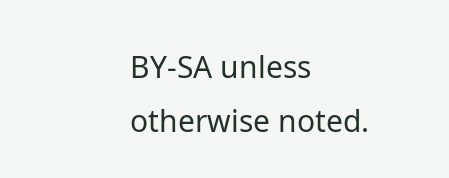BY-SA unless otherwise noted.